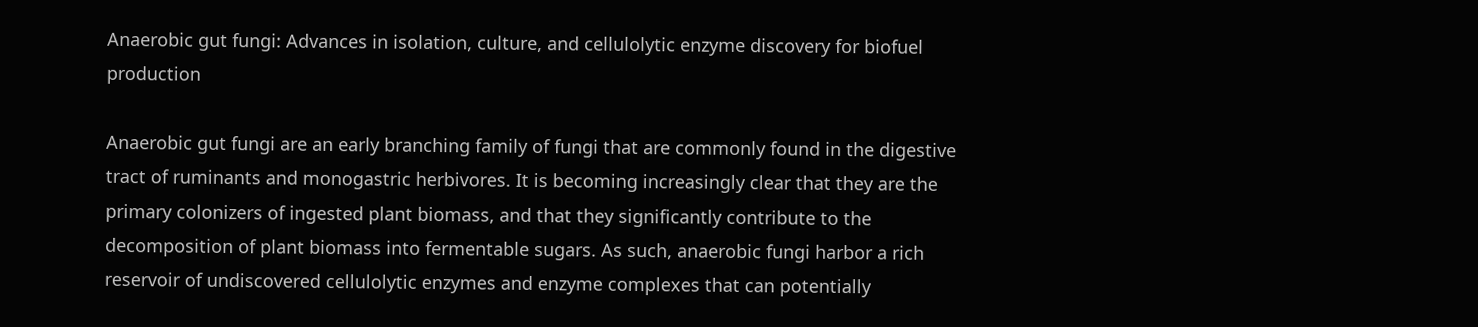Anaerobic gut fungi: Advances in isolation, culture, and cellulolytic enzyme discovery for biofuel production

Anaerobic gut fungi are an early branching family of fungi that are commonly found in the digestive tract of ruminants and monogastric herbivores. It is becoming increasingly clear that they are the primary colonizers of ingested plant biomass, and that they significantly contribute to the decomposition of plant biomass into fermentable sugars. As such, anaerobic fungi harbor a rich reservoir of undiscovered cellulolytic enzymes and enzyme complexes that can potentially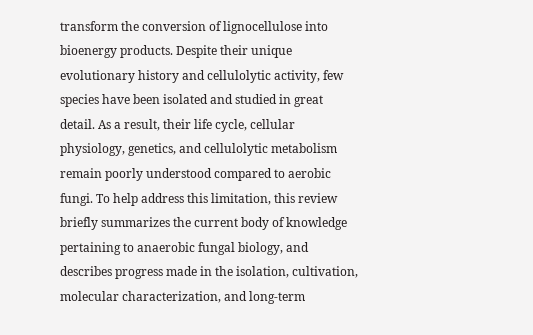transform the conversion of lignocellulose into bioenergy products. Despite their unique evolutionary history and cellulolytic activity, few species have been isolated and studied in great detail. As a result, their life cycle, cellular physiology, genetics, and cellulolytic metabolism remain poorly understood compared to aerobic fungi. To help address this limitation, this review briefly summarizes the current body of knowledge pertaining to anaerobic fungal biology, and describes progress made in the isolation, cultivation, molecular characterization, and long-term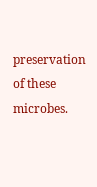preservation of these microbes.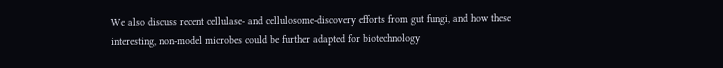We also discuss recent cellulase- and cellulosome-discovery efforts from gut fungi, and how these interesting, non-model microbes could be further adapted for biotechnology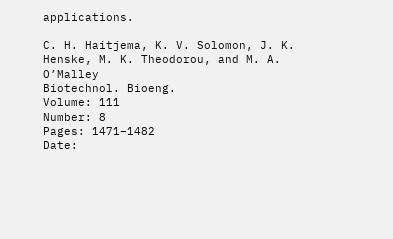applications.

C. H. Haitjema, K. V. Solomon, J. K. Henske, M. K. Theodorou, and M. A. O’Malley
Biotechnol. Bioeng.
Volume: 111
Number: 8
Pages: 1471–1482
Date: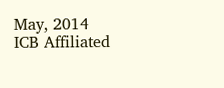May, 2014
ICB Affiliated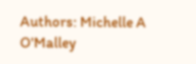Authors: Michelle A O'Malley